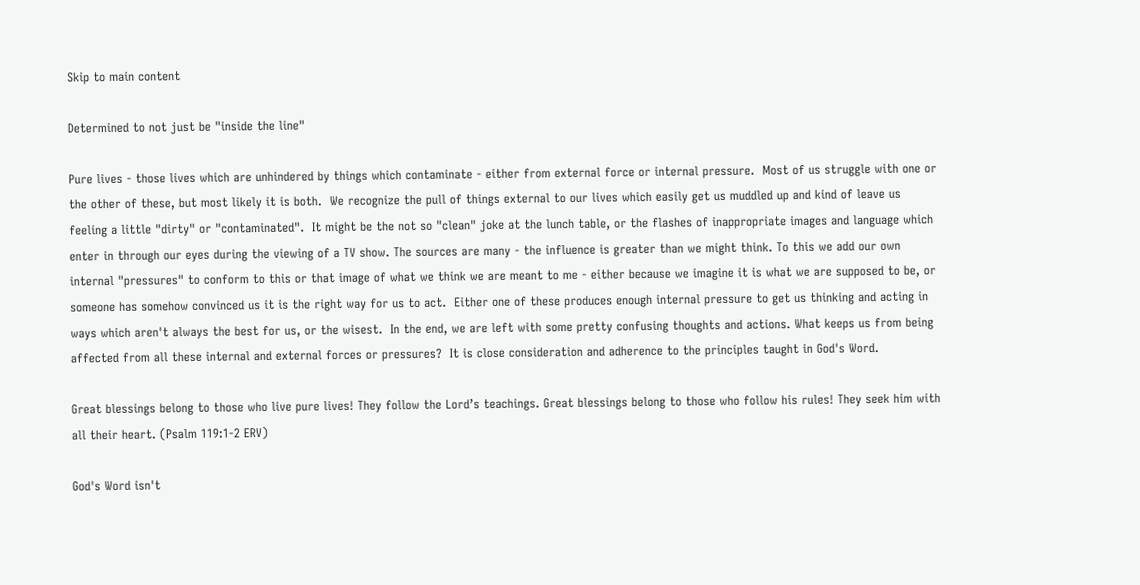Skip to main content

Determined to not just be "inside the line"

Pure lives - those lives which are unhindered by things which contaminate - either from external force or internal pressure.  Most of us struggle with one or the other of these, but most likely it is both.  We recognize the pull of things external to our lives which easily get us muddled up and kind of leave us feeling a little "dirty" or "contaminated".  It might be the not so "clean" joke at the lunch table, or the flashes of inappropriate images and language which enter in through our eyes during the viewing of a TV show. The sources are many - the influence is greater than we might think. To this we add our own internal "pressures" to conform to this or that image of what we think we are meant to me - either because we imagine it is what we are supposed to be, or someone has somehow convinced us it is the right way for us to act.  Either one of these produces enough internal pressure to get us thinking and acting in ways which aren't always the best for us, or the wisest.  In the end, we are left with some pretty confusing thoughts and actions. What keeps us from being affected from all these internal and external forces or pressures?  It is close consideration and adherence to the principles taught in God's Word.

Great blessings belong to those who live pure lives! They follow the Lord’s teachings. Great blessings belong to those who follow his rules! They seek him with all their heart. (Psalm 119:1-2 ERV)

God's Word isn't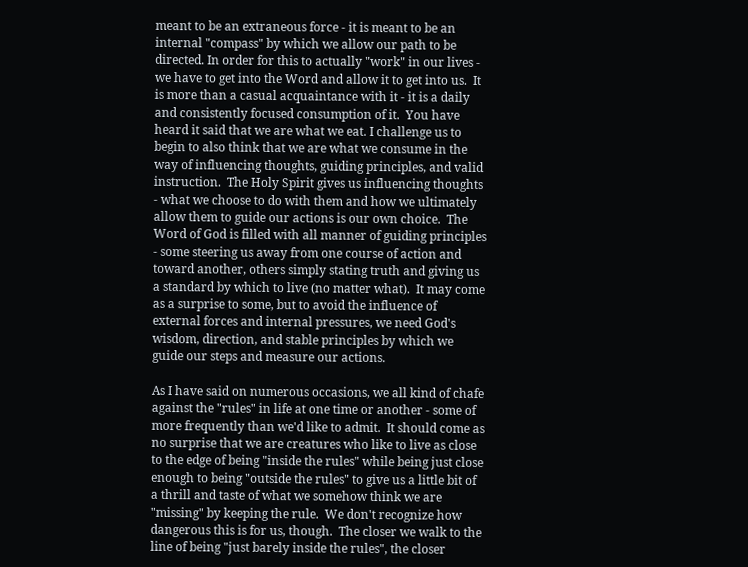meant to be an extraneous force - it is meant to be an internal "compass" by which we allow our path to be directed. In order for this to actually "work" in our lives - we have to get into the Word and allow it to get into us.  It is more than a casual acquaintance with it - it is a daily and consistently focused consumption of it.  You have heard it said that we are what we eat. I challenge us to begin to also think that we are what we consume in the way of influencing thoughts, guiding principles, and valid instruction.  The Holy Spirit gives us influencing thoughts - what we choose to do with them and how we ultimately allow them to guide our actions is our own choice.  The Word of God is filled with all manner of guiding principles - some steering us away from one course of action and toward another, others simply stating truth and giving us a standard by which to live (no matter what).  It may come as a surprise to some, but to avoid the influence of external forces and internal pressures, we need God's wisdom, direction, and stable principles by which we guide our steps and measure our actions.

As I have said on numerous occasions, we all kind of chafe against the "rules" in life at one time or another - some of more frequently than we'd like to admit.  It should come as no surprise that we are creatures who like to live as close to the edge of being "inside the rules" while being just close enough to being "outside the rules" to give us a little bit of a thrill and taste of what we somehow think we are "missing" by keeping the rule.  We don't recognize how dangerous this is for us, though.  The closer we walk to the line of being "just barely inside the rules", the closer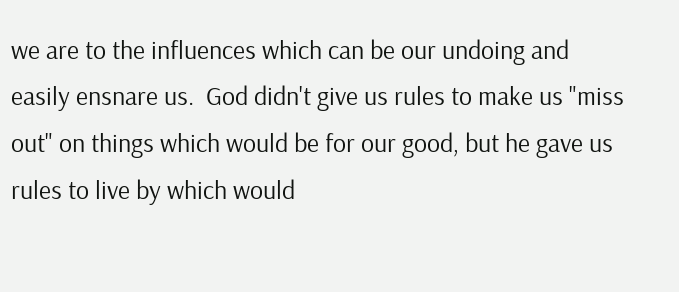we are to the influences which can be our undoing and easily ensnare us.  God didn't give us rules to make us "miss out" on things which would be for our good, but he gave us rules to live by which would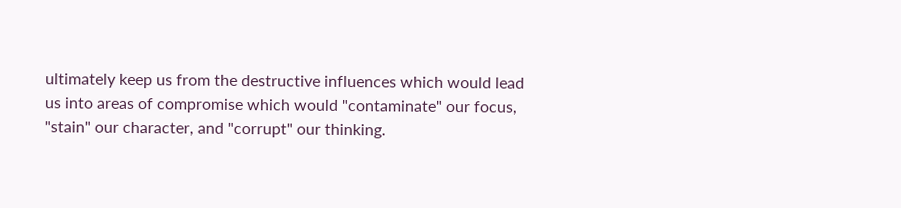ultimately keep us from the destructive influences which would lead us into areas of compromise which would "contaminate" our focus, "stain" our character, and "corrupt" our thinking.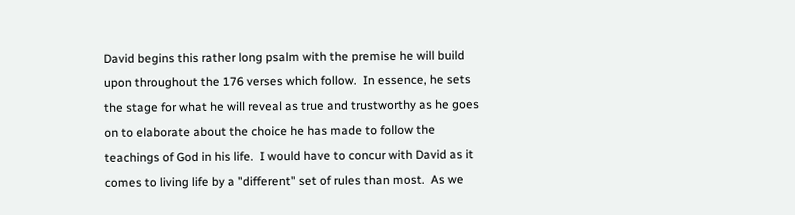David begins this rather long psalm with the premise he will build upon throughout the 176 verses which follow.  In essence, he sets the stage for what he will reveal as true and trustworthy as he goes on to elaborate about the choice he has made to follow the teachings of God in his life.  I would have to concur with David as it comes to living life by a "different" set of rules than most.  As we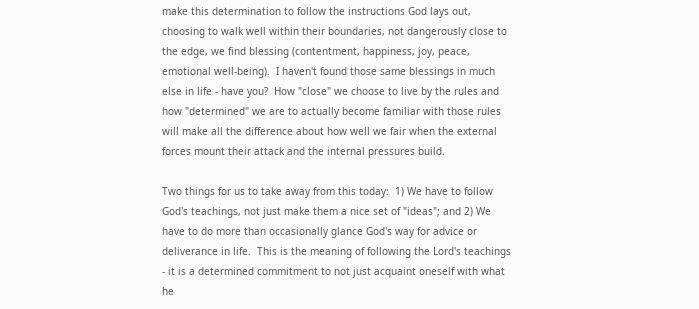make this determination to follow the instructions God lays out, choosing to walk well within their boundaries, not dangerously close to the edge, we find blessing (contentment, happiness, joy, peace, emotional well-being).  I haven't found those same blessings in much else in life - have you?  How "close" we choose to live by the rules and how "determined" we are to actually become familiar with those rules will make all the difference about how well we fair when the external forces mount their attack and the internal pressures build.

Two things for us to take away from this today:  1) We have to follow God's teachings, not just make them a nice set of "ideas"; and 2) We have to do more than occasionally glance God's way for advice or deliverance in life.  This is the meaning of following the Lord's teachings - it is a determined commitment to not just acquaint oneself with what he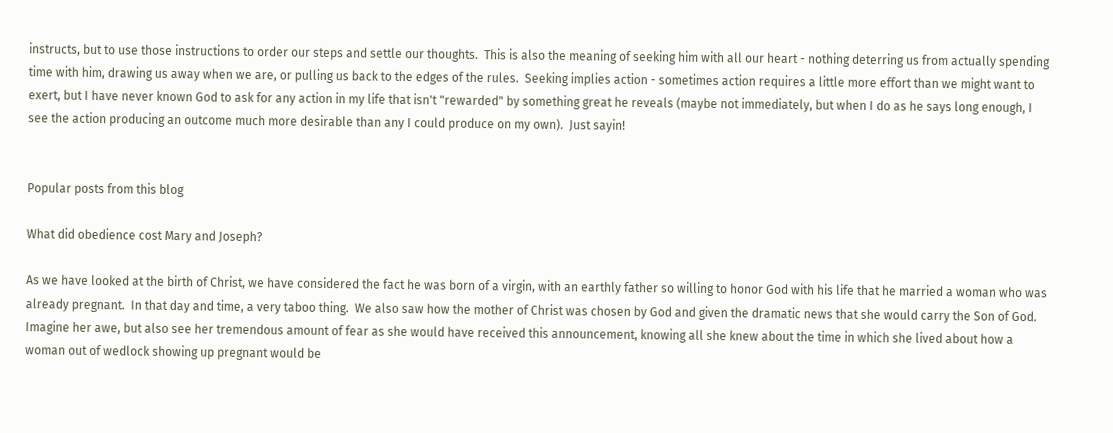instructs, but to use those instructions to order our steps and settle our thoughts.  This is also the meaning of seeking him with all our heart - nothing deterring us from actually spending time with him, drawing us away when we are, or pulling us back to the edges of the rules.  Seeking implies action - sometimes action requires a little more effort than we might want to exert, but I have never known God to ask for any action in my life that isn't "rewarded" by something great he reveals (maybe not immediately, but when I do as he says long enough, I see the action producing an outcome much more desirable than any I could produce on my own).  Just sayin!


Popular posts from this blog

What did obedience cost Mary and Joseph?

As we have looked at the birth of Christ, we have considered the fact he was born of a virgin, with an earthly father so willing to honor God with his life that he married a woman who was already pregnant.  In that day and time, a very taboo thing.  We also saw how the mother of Christ was chosen by God and given the dramatic news that she would carry the Son of God.  Imagine her awe, but also see her tremendous amount of fear as she would have received this announcement, knowing all she knew about the time in which she lived about how a woman out of wedlock showing up pregnant would be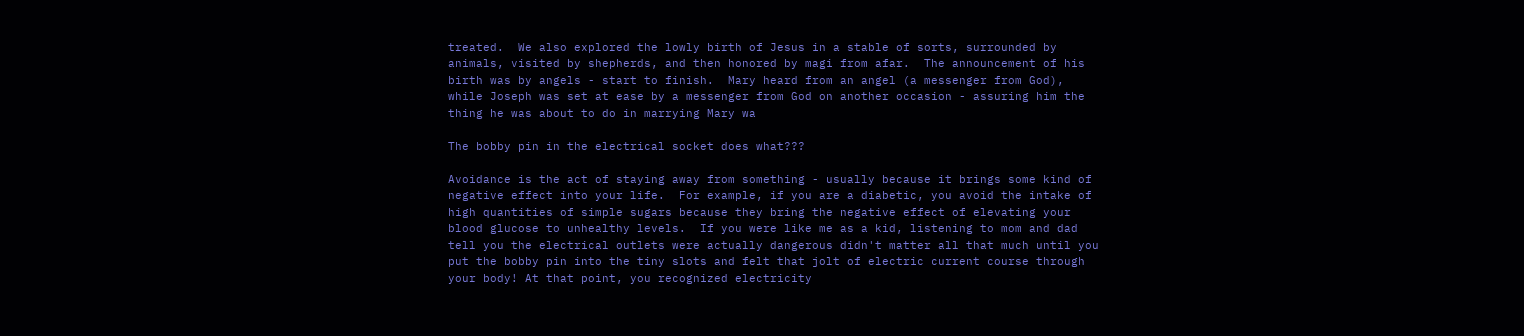treated.  We also explored the lowly birth of Jesus in a stable of sorts, surrounded by animals, visited by shepherds, and then honored by magi from afar.  The announcement of his birth was by angels - start to finish.  Mary heard from an angel (a messenger from God), while Joseph was set at ease by a messenger from God on another occasion - assuring him the thing he was about to do in marrying Mary wa

The bobby pin in the electrical socket does what???

Avoidance is the act of staying away from something - usually because it brings some kind of negative effect into your life.  For example, if you are a diabetic, you avoid the intake of high quantities of simple sugars because they bring the negative effect of elevating your blood glucose to unhealthy levels.  If you were like me as a kid, listening to mom and dad tell you the electrical outlets were actually dangerous didn't matter all that much until you put the bobby pin into the tiny slots and felt that jolt of electric current course through your body! At that point, you recognized electricity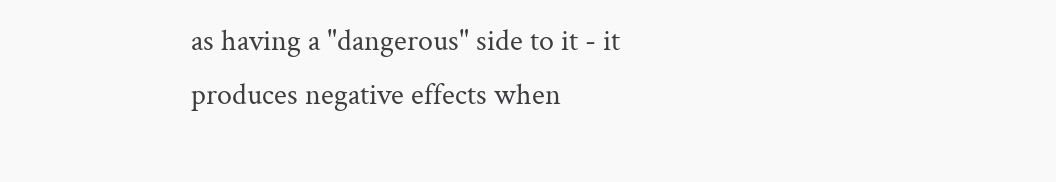as having a "dangerous" side to it - it produces negative effects when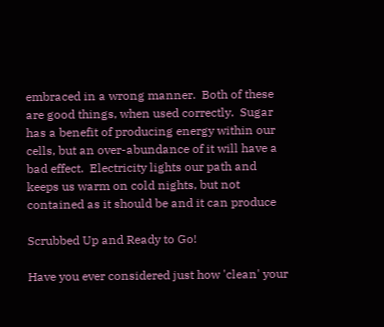embraced in a wrong manner.  Both of these are good things, when used correctly.  Sugar has a benefit of producing energy within our cells, but an over-abundance of it will have a bad effect.  Electricity lights our path and keeps us warm on cold nights, but not contained as it should be and it can produce

Scrubbed Up and Ready to Go!

Have you ever considered just how 'clean' your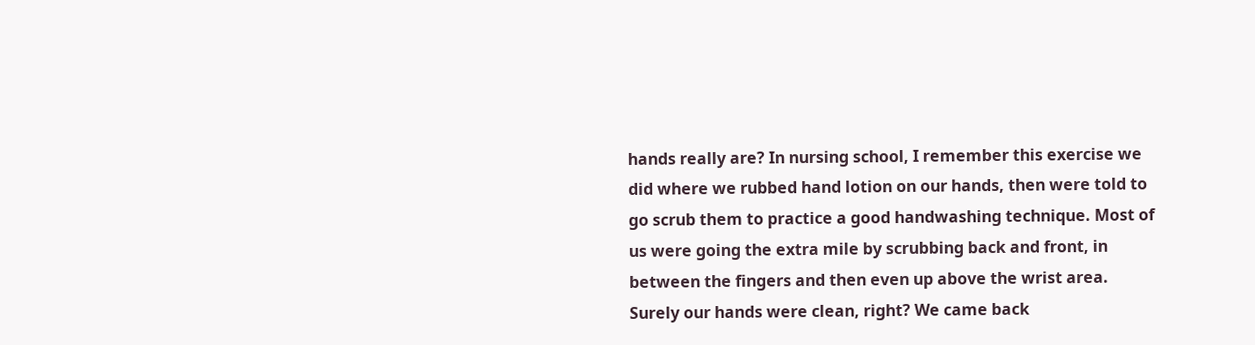hands really are? In nursing school, I remember this exercise we did where we rubbed hand lotion on our hands, then were told to go scrub them to practice a good handwashing technique. Most of us were going the extra mile by scrubbing back and front, in between the fingers and then even up above the wrist area. Surely our hands were clean, right? We came back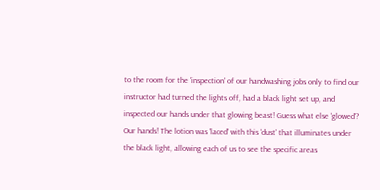to the room for the 'inspection' of our handwashing jobs only to find our instructor had turned the lights off, had a black light set up, and inspected our hands under that glowing beast! Guess what else 'glowed'? Our hands! The lotion was 'laced' with this 'dust' that illuminates under the black light, allowing each of us to see the specific areas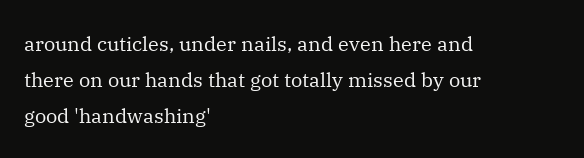around cuticles, under nails, and even here and there on our hands that got totally missed by our good 'handwashing'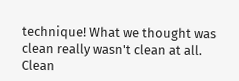technique! What we thought was clean really wasn't clean at all. Clean